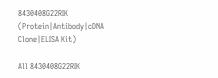8430408G22RIK (Protein|Antibody|cDNA Clone|ELISA Kit)

All 8430408G22RIK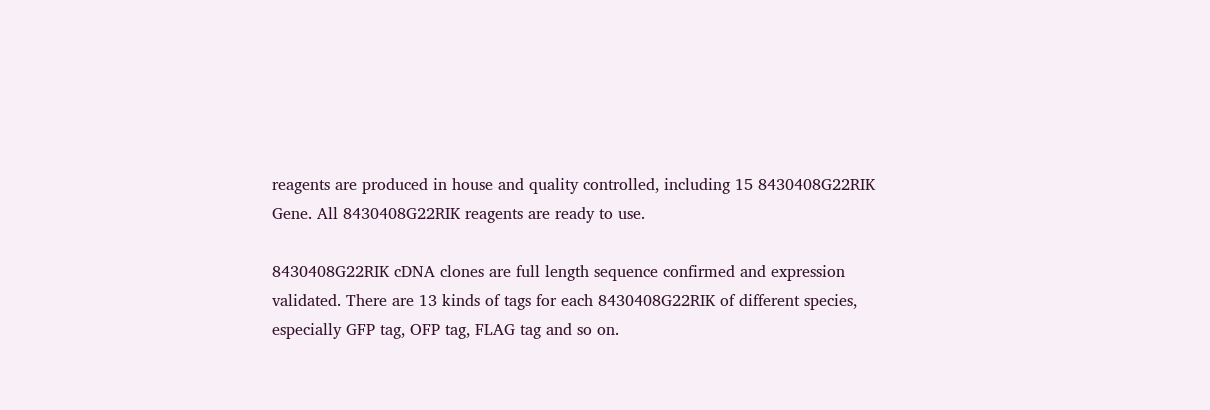reagents are produced in house and quality controlled, including 15 8430408G22RIK Gene. All 8430408G22RIK reagents are ready to use.

8430408G22RIK cDNA clones are full length sequence confirmed and expression validated. There are 13 kinds of tags for each 8430408G22RIK of different species, especially GFP tag, OFP tag, FLAG tag and so on.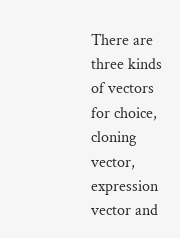There are three kinds of vectors for choice, cloning vector, expression vector and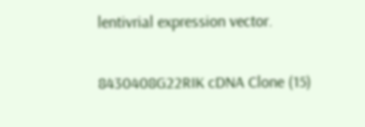lentivrial expression vector.

8430408G22RIK cDNA Clone (15)